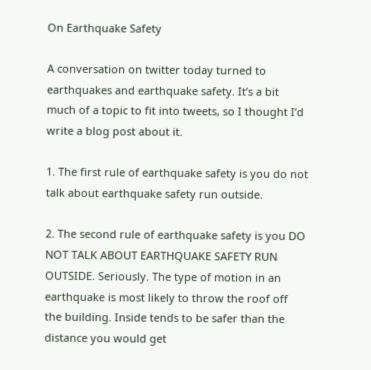On Earthquake Safety

A conversation on twitter today turned to earthquakes and earthquake safety. It’s a bit much of a topic to fit into tweets, so I thought I’d write a blog post about it.

1. The first rule of earthquake safety is you do not talk about earthquake safety run outside.

2. The second rule of earthquake safety is you DO NOT TALK ABOUT EARTHQUAKE SAFETY RUN OUTSIDE. Seriously. The type of motion in an earthquake is most likely to throw the roof off the building. Inside tends to be safer than the distance you would get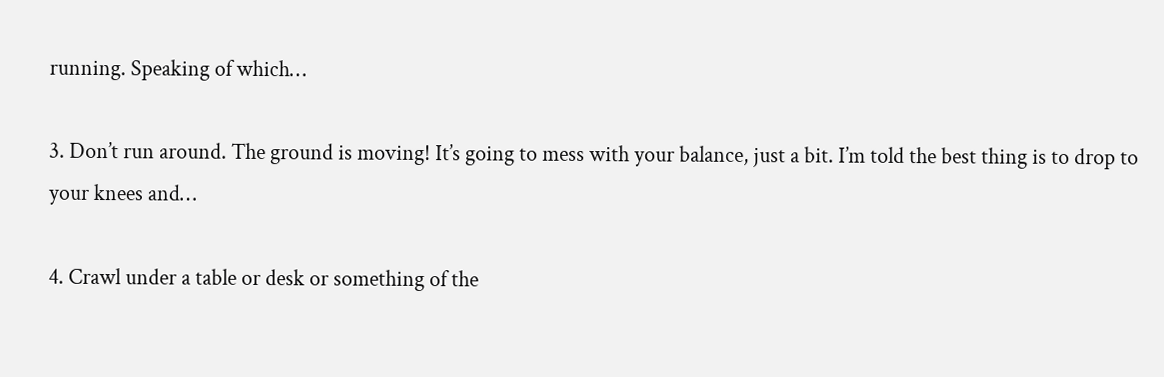running. Speaking of which…

3. Don’t run around. The ground is moving! It’s going to mess with your balance, just a bit. I’m told the best thing is to drop to your knees and…

4. Crawl under a table or desk or something of the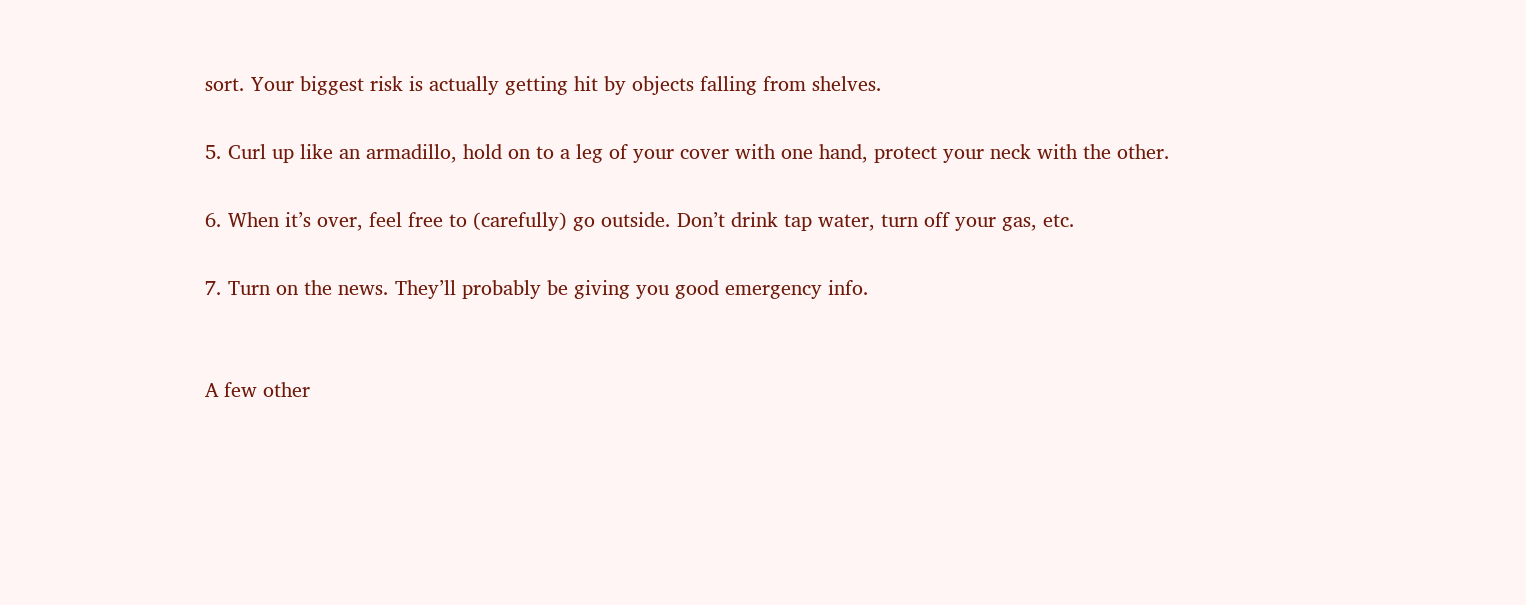sort. Your biggest risk is actually getting hit by objects falling from shelves.

5. Curl up like an armadillo, hold on to a leg of your cover with one hand, protect your neck with the other.

6. When it’s over, feel free to (carefully) go outside. Don’t drink tap water, turn off your gas, etc.

7. Turn on the news. They’ll probably be giving you good emergency info.


A few other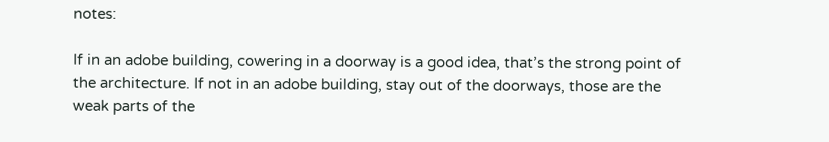notes:

If in an adobe building, cowering in a doorway is a good idea, that’s the strong point of the architecture. If not in an adobe building, stay out of the doorways, those are the weak parts of the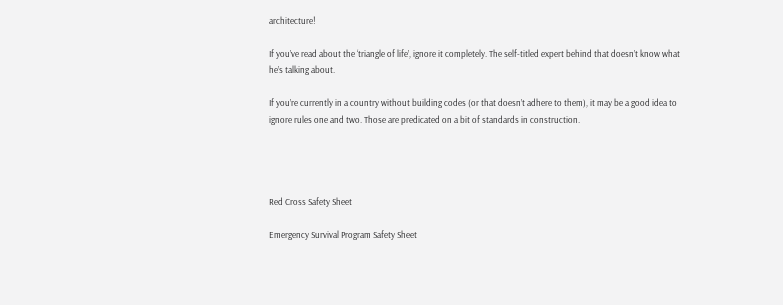architecture!

If you’ve read about the ‘triangle of life’, ignore it completely. The self-titled expert behind that doesn’t know what he’s talking about.

If you’re currently in a country without building codes (or that doesn’t adhere to them), it may be a good idea to ignore rules one and two. Those are predicated on a bit of standards in construction.




Red Cross Safety Sheet

Emergency Survival Program Safety Sheet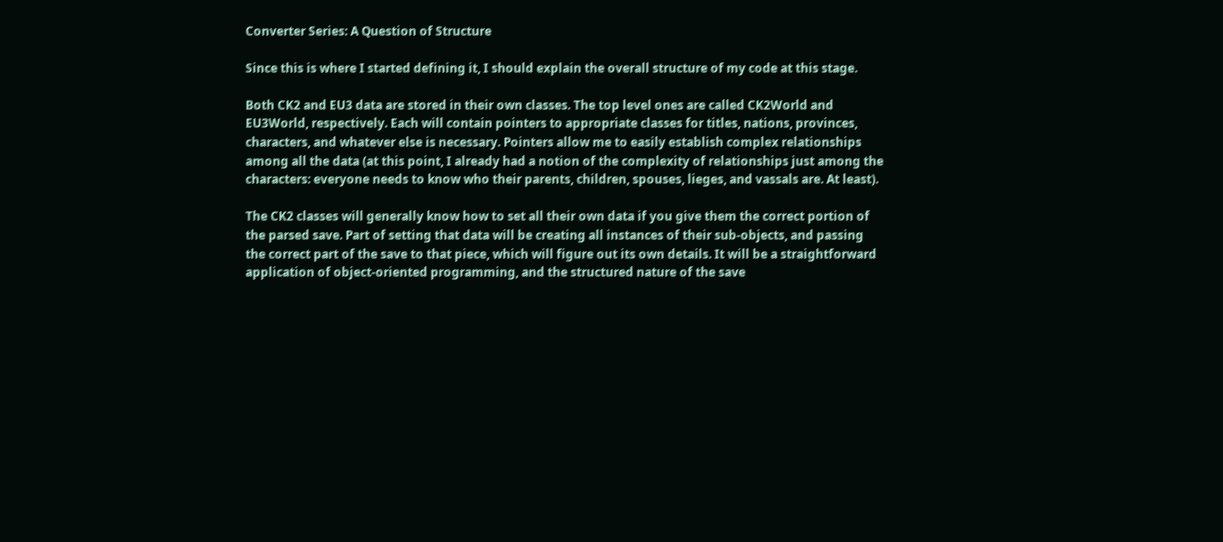Converter Series: A Question of Structure

Since this is where I started defining it, I should explain the overall structure of my code at this stage.

Both CK2 and EU3 data are stored in their own classes. The top level ones are called CK2World and EU3World, respectively. Each will contain pointers to appropriate classes for titles, nations, provinces, characters, and whatever else is necessary. Pointers allow me to easily establish complex relationships among all the data (at this point, I already had a notion of the complexity of relationships just among the characters: everyone needs to know who their parents, children, spouses, lieges, and vassals are. At least).

The CK2 classes will generally know how to set all their own data if you give them the correct portion of the parsed save. Part of setting that data will be creating all instances of their sub-objects, and passing the correct part of the save to that piece, which will figure out its own details. It will be a straightforward application of object-oriented programming, and the structured nature of the save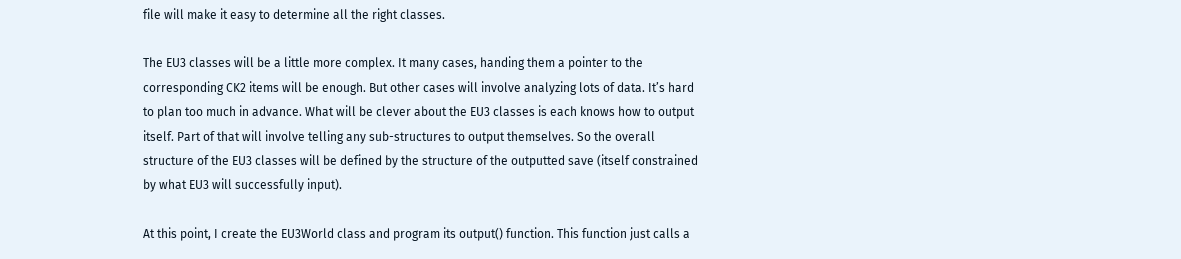file will make it easy to determine all the right classes.

The EU3 classes will be a little more complex. It many cases, handing them a pointer to the corresponding CK2 items will be enough. But other cases will involve analyzing lots of data. It’s hard to plan too much in advance. What will be clever about the EU3 classes is each knows how to output itself. Part of that will involve telling any sub-structures to output themselves. So the overall structure of the EU3 classes will be defined by the structure of the outputted save (itself constrained by what EU3 will successfully input).

At this point, I create the EU3World class and program its output() function. This function just calls a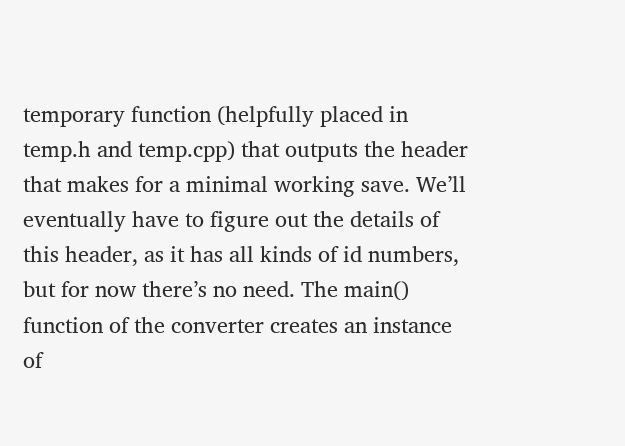temporary function (helpfully placed in temp.h and temp.cpp) that outputs the header that makes for a minimal working save. We’ll eventually have to figure out the details of this header, as it has all kinds of id numbers, but for now there’s no need. The main() function of the converter creates an instance of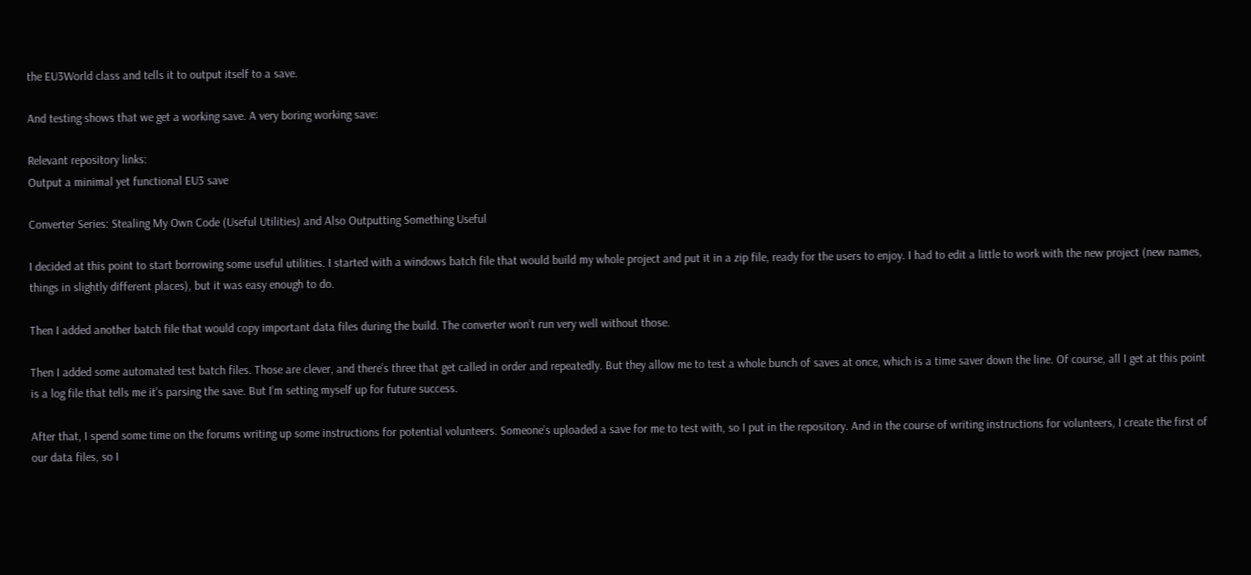the EU3World class and tells it to output itself to a save.

And testing shows that we get a working save. A very boring working save:

Relevant repository links:
Output a minimal yet functional EU3 save

Converter Series: Stealing My Own Code (Useful Utilities) and Also Outputting Something Useful

I decided at this point to start borrowing some useful utilities. I started with a windows batch file that would build my whole project and put it in a zip file, ready for the users to enjoy. I had to edit a little to work with the new project (new names, things in slightly different places), but it was easy enough to do.

Then I added another batch file that would copy important data files during the build. The converter won’t run very well without those.

Then I added some automated test batch files. Those are clever, and there’s three that get called in order and repeatedly. But they allow me to test a whole bunch of saves at once, which is a time saver down the line. Of course, all I get at this point is a log file that tells me it’s parsing the save. But I’m setting myself up for future success.

After that, I spend some time on the forums writing up some instructions for potential volunteers. Someone’s uploaded a save for me to test with, so I put in the repository. And in the course of writing instructions for volunteers, I create the first of our data files, so I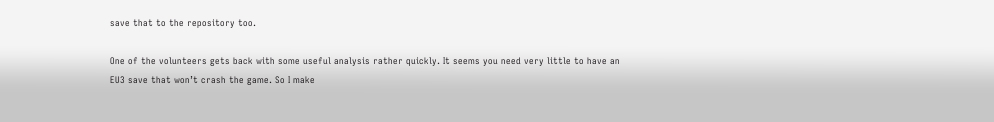save that to the repository too.

One of the volunteers gets back with some useful analysis rather quickly. It seems you need very little to have an EU3 save that won’t crash the game. So I make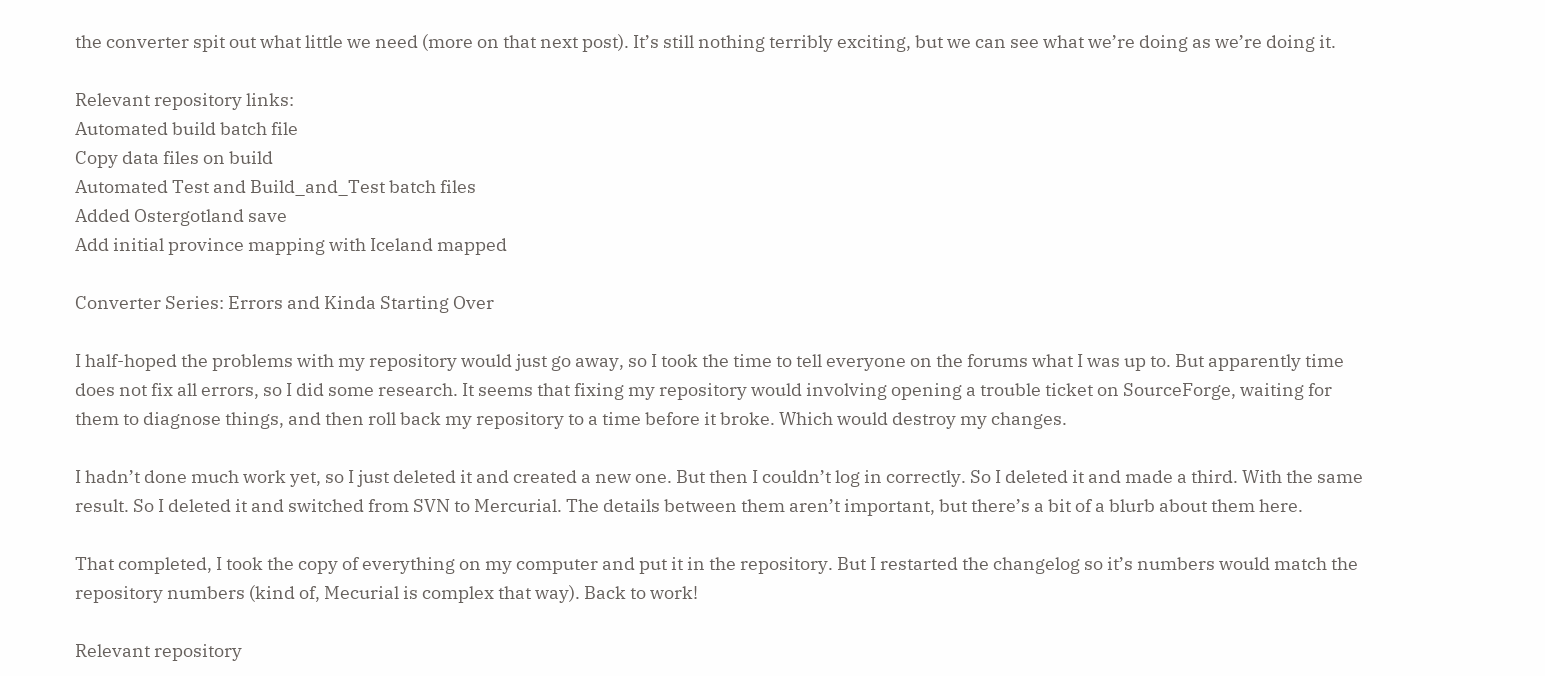the converter spit out what little we need (more on that next post). It’s still nothing terribly exciting, but we can see what we’re doing as we’re doing it.

Relevant repository links:
Automated build batch file
Copy data files on build
Automated Test and Build_and_Test batch files
Added Ostergotland save
Add initial province mapping with Iceland mapped

Converter Series: Errors and Kinda Starting Over

I half-hoped the problems with my repository would just go away, so I took the time to tell everyone on the forums what I was up to. But apparently time does not fix all errors, so I did some research. It seems that fixing my repository would involving opening a trouble ticket on SourceForge, waiting for them to diagnose things, and then roll back my repository to a time before it broke. Which would destroy my changes.

I hadn’t done much work yet, so I just deleted it and created a new one. But then I couldn’t log in correctly. So I deleted it and made a third. With the same result. So I deleted it and switched from SVN to Mercurial. The details between them aren’t important, but there’s a bit of a blurb about them here.

That completed, I took the copy of everything on my computer and put it in the repository. But I restarted the changelog so it’s numbers would match the repository numbers (kind of, Mecurial is complex that way). Back to work!

Relevant repository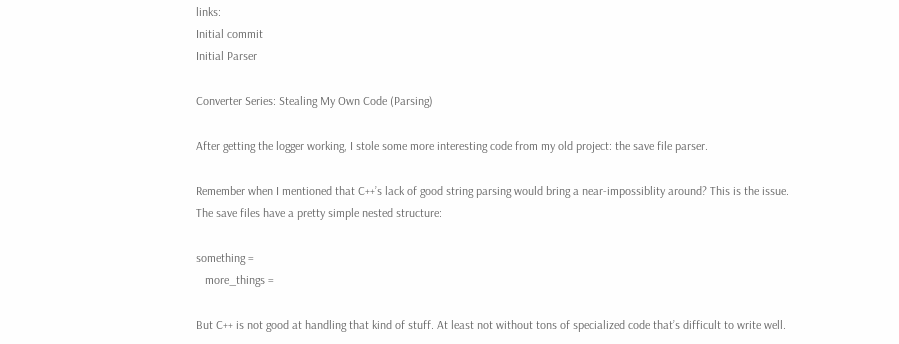links:
Initial commit
Initial Parser

Converter Series: Stealing My Own Code (Parsing)

After getting the logger working, I stole some more interesting code from my old project: the save file parser.

Remember when I mentioned that C++’s lack of good string parsing would bring a near-impossiblity around? This is the issue. The save files have a pretty simple nested structure:

something =
   more_things =

But C++ is not good at handling that kind of stuff. At least not without tons of specialized code that’s difficult to write well.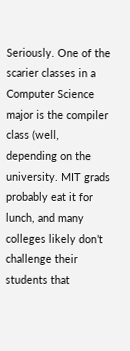Seriously. One of the scarier classes in a Computer Science major is the compiler class (well, depending on the university. MIT grads probably eat it for lunch, and many colleges likely don’t challenge their students that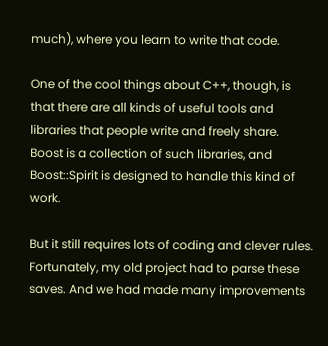much), where you learn to write that code.

One of the cool things about C++, though, is that there are all kinds of useful tools and libraries that people write and freely share. Boost is a collection of such libraries, and Boost::Spirit is designed to handle this kind of work.

But it still requires lots of coding and clever rules. Fortunately, my old project had to parse these saves. And we had made many improvements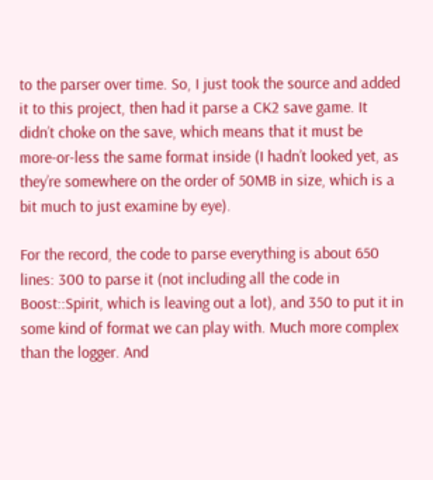to the parser over time. So, I just took the source and added it to this project, then had it parse a CK2 save game. It didn’t choke on the save, which means that it must be more-or-less the same format inside (I hadn’t looked yet, as they’re somewhere on the order of 50MB in size, which is a bit much to just examine by eye).

For the record, the code to parse everything is about 650 lines: 300 to parse it (not including all the code in Boost::Spirit, which is leaving out a lot), and 350 to put it in some kind of format we can play with. Much more complex than the logger. And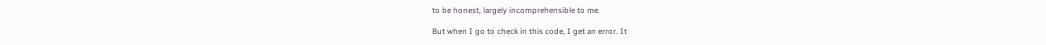to be honest, largely incomprehensible to me.

But when I go to check in this code, I get an error. It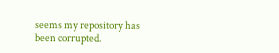seems my repository has been corrupted.